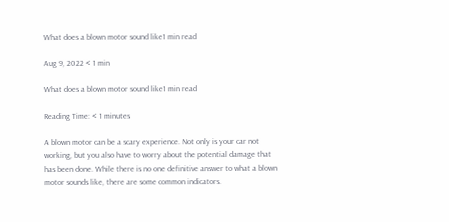What does a blown motor sound like1 min read

Aug 9, 2022 < 1 min

What does a blown motor sound like1 min read

Reading Time: < 1 minutes

A blown motor can be a scary experience. Not only is your car not working, but you also have to worry about the potential damage that has been done. While there is no one definitive answer to what a blown motor sounds like, there are some common indicators.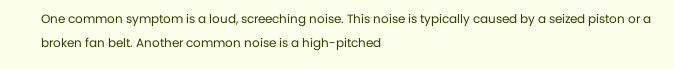One common symptom is a loud, screeching noise. This noise is typically caused by a seized piston or a broken fan belt. Another common noise is a high-pitched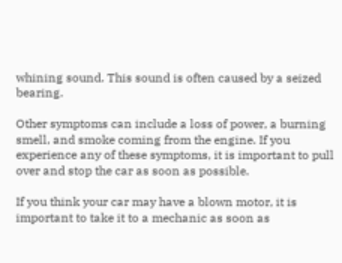whining sound. This sound is often caused by a seized bearing.

Other symptoms can include a loss of power, a burning smell, and smoke coming from the engine. If you experience any of these symptoms, it is important to pull over and stop the car as soon as possible.

If you think your car may have a blown motor, it is important to take it to a mechanic as soon as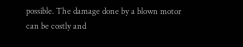possible. The damage done by a blown motor can be costly and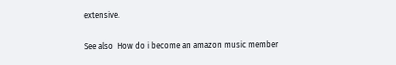extensive.

See also  How do i become an amazon music member